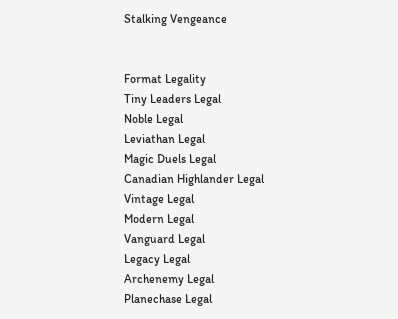Stalking Vengeance


Format Legality
Tiny Leaders Legal
Noble Legal
Leviathan Legal
Magic Duels Legal
Canadian Highlander Legal
Vintage Legal
Modern Legal
Vanguard Legal
Legacy Legal
Archenemy Legal
Planechase Legal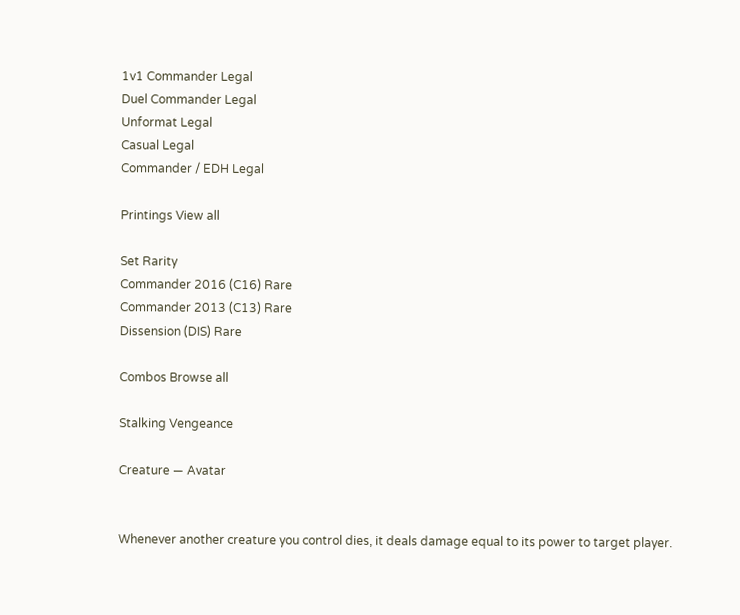1v1 Commander Legal
Duel Commander Legal
Unformat Legal
Casual Legal
Commander / EDH Legal

Printings View all

Set Rarity
Commander 2016 (C16) Rare
Commander 2013 (C13) Rare
Dissension (DIS) Rare

Combos Browse all

Stalking Vengeance

Creature — Avatar


Whenever another creature you control dies, it deals damage equal to its power to target player.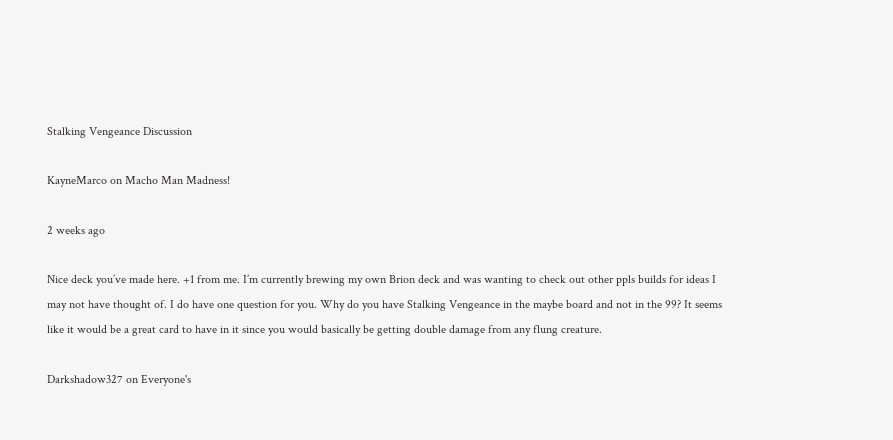Stalking Vengeance Discussion

KayneMarco on Macho Man Madness!

2 weeks ago

Nice deck you’ve made here. +1 from me. I’m currently brewing my own Brion deck and was wanting to check out other ppls builds for ideas I may not have thought of. I do have one question for you. Why do you have Stalking Vengeance in the maybe board and not in the 99? It seems like it would be a great card to have in it since you would basically be getting double damage from any flung creature.

Darkshadow327 on Everyone's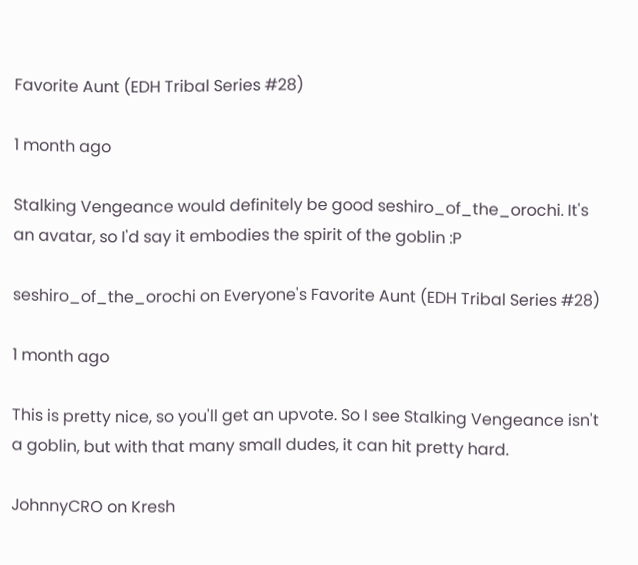Favorite Aunt (EDH Tribal Series #28)

1 month ago

Stalking Vengeance would definitely be good seshiro_of_the_orochi. It's an avatar, so I'd say it embodies the spirit of the goblin :P

seshiro_of_the_orochi on Everyone's Favorite Aunt (EDH Tribal Series #28)

1 month ago

This is pretty nice, so you'll get an upvote. So I see Stalking Vengeance isn't a goblin, but with that many small dudes, it can hit pretty hard.

JohnnyCRO on Kresh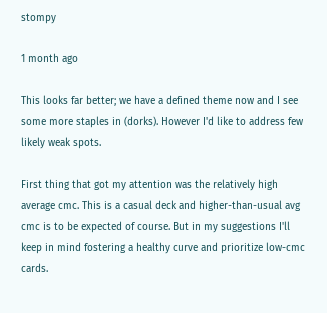stompy

1 month ago

This looks far better; we have a defined theme now and I see some more staples in (dorks). However I'd like to address few likely weak spots.

First thing that got my attention was the relatively high average cmc. This is a casual deck and higher-than-usual avg cmc is to be expected of course. But in my suggestions I'll keep in mind fostering a healthy curve and prioritize low-cmc cards.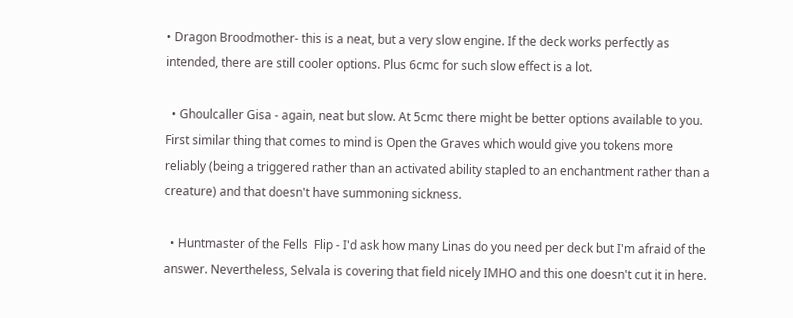• Dragon Broodmother- this is a neat, but a very slow engine. If the deck works perfectly as intended, there are still cooler options. Plus 6cmc for such slow effect is a lot.

  • Ghoulcaller Gisa - again, neat but slow. At 5cmc there might be better options available to you. First similar thing that comes to mind is Open the Graves which would give you tokens more reliably (being a triggered rather than an activated ability stapled to an enchantment rather than a creature) and that doesn't have summoning sickness.

  • Huntmaster of the Fells  Flip - I'd ask how many Linas do you need per deck but I'm afraid of the answer. Nevertheless, Selvala is covering that field nicely IMHO and this one doesn't cut it in here.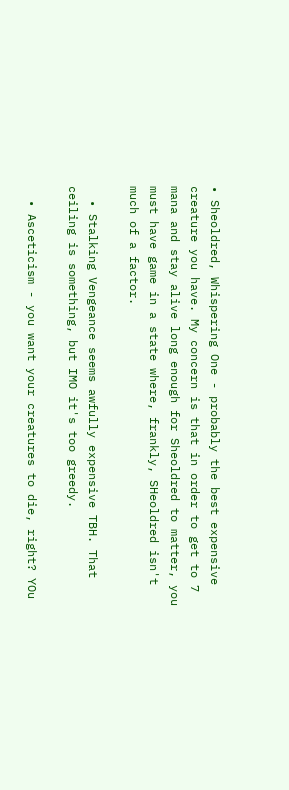• Sheoldred, Whispering One - probably the best expensive creature you have. My concern is that in order to get to 7 mana and stay alive long enough for Sheoldred to matter, you must have game in a state where, frankly, SHeoldred isn't much of a factor.

  • Stalking Vengeance seems awfully expensive TBH. That ceiling is something, but IMO it's too greedy.

  • Asceticism - you want your creatures to die, right? YOu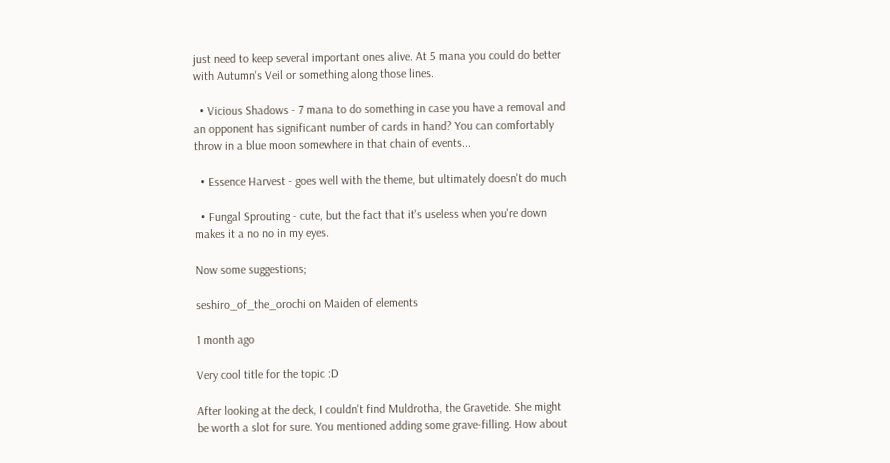just need to keep several important ones alive. At 5 mana you could do better with Autumn's Veil or something along those lines.

  • Vicious Shadows - 7 mana to do something in case you have a removal and an opponent has significant number of cards in hand? You can comfortably throw in a blue moon somewhere in that chain of events...

  • Essence Harvest - goes well with the theme, but ultimately doesn't do much

  • Fungal Sprouting - cute, but the fact that it's useless when you're down makes it a no no in my eyes.

Now some suggestions;

seshiro_of_the_orochi on Maiden of elements

1 month ago

Very cool title for the topic :D

After looking at the deck, I couldn't find Muldrotha, the Gravetide. She might be worth a slot for sure. You mentioned adding some grave-filling. How about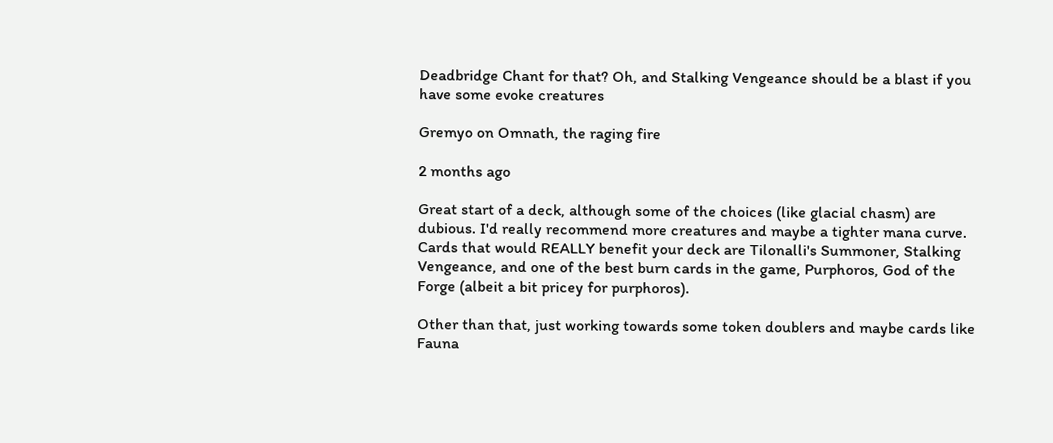Deadbridge Chant for that? Oh, and Stalking Vengeance should be a blast if you have some evoke creatures

Gremyo on Omnath, the raging fire

2 months ago

Great start of a deck, although some of the choices (like glacial chasm) are dubious. I'd really recommend more creatures and maybe a tighter mana curve. Cards that would REALLY benefit your deck are Tilonalli's Summoner, Stalking Vengeance, and one of the best burn cards in the game, Purphoros, God of the Forge (albeit a bit pricey for purphoros).

Other than that, just working towards some token doublers and maybe cards like Fauna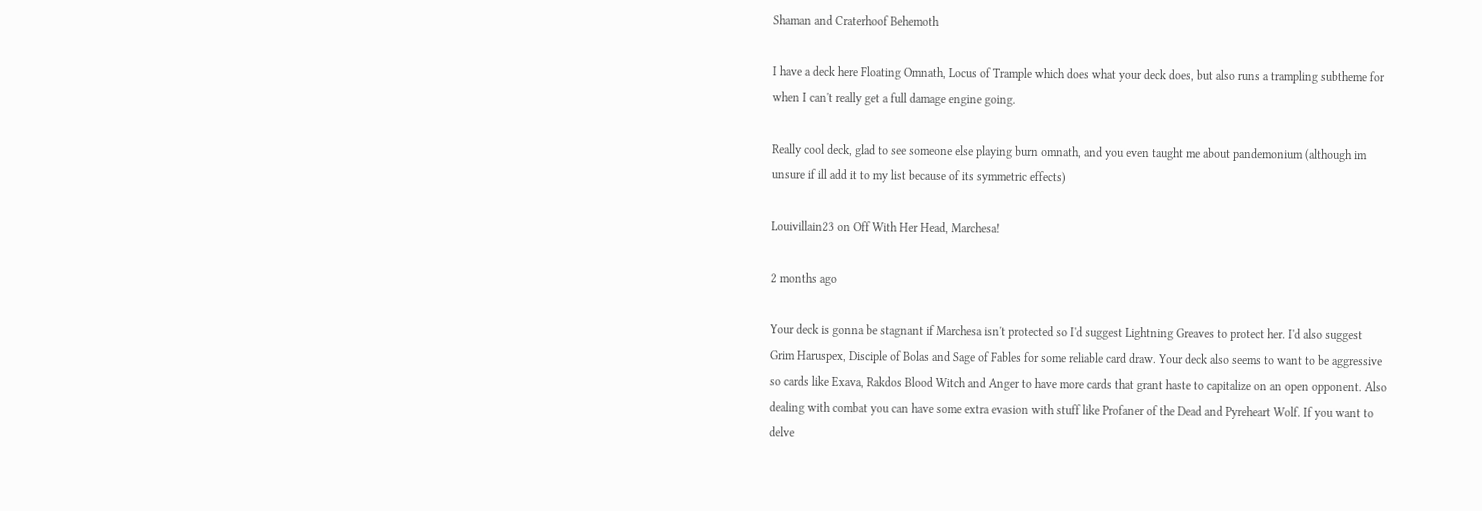Shaman and Craterhoof Behemoth

I have a deck here Floating Omnath, Locus of Trample which does what your deck does, but also runs a trampling subtheme for when I can't really get a full damage engine going.

Really cool deck, glad to see someone else playing burn omnath, and you even taught me about pandemonium (although im unsure if ill add it to my list because of its symmetric effects)

Louivillain23 on Off With Her Head, Marchesa!

2 months ago

Your deck is gonna be stagnant if Marchesa isn't protected so I'd suggest Lightning Greaves to protect her. I'd also suggest Grim Haruspex, Disciple of Bolas and Sage of Fables for some reliable card draw. Your deck also seems to want to be aggressive so cards like Exava, Rakdos Blood Witch and Anger to have more cards that grant haste to capitalize on an open opponent. Also dealing with combat you can have some extra evasion with stuff like Profaner of the Dead and Pyreheart Wolf. If you want to delve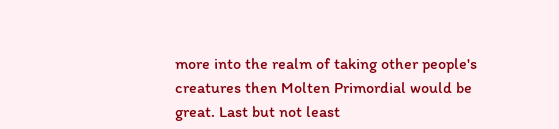more into the realm of taking other people's creatures then Molten Primordial would be great. Last but not least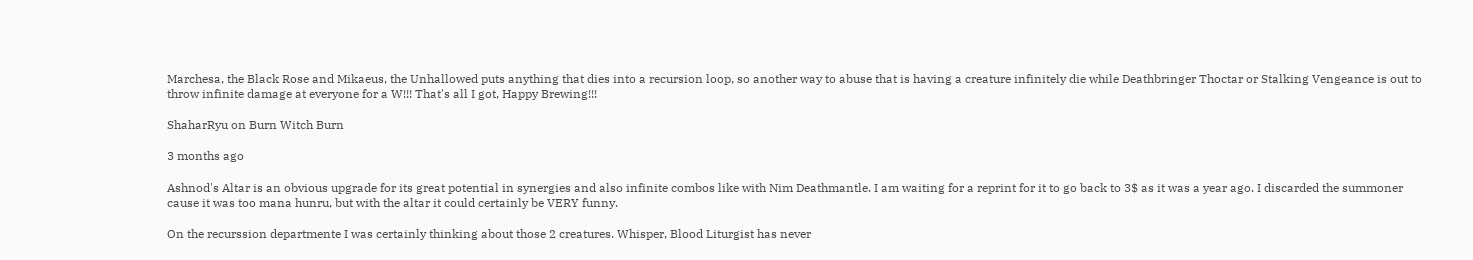Marchesa, the Black Rose and Mikaeus, the Unhallowed puts anything that dies into a recursion loop, so another way to abuse that is having a creature infinitely die while Deathbringer Thoctar or Stalking Vengeance is out to throw infinite damage at everyone for a W!!! That's all I got, Happy Brewing!!!

ShaharRyu on Burn Witch Burn

3 months ago

Ashnod's Altar is an obvious upgrade for its great potential in synergies and also infinite combos like with Nim Deathmantle. I am waiting for a reprint for it to go back to 3$ as it was a year ago. I discarded the summoner cause it was too mana hunru, but with the altar it could certainly be VERY funny.

On the recurssion departmente I was certainly thinking about those 2 creatures. Whisper, Blood Liturgist has never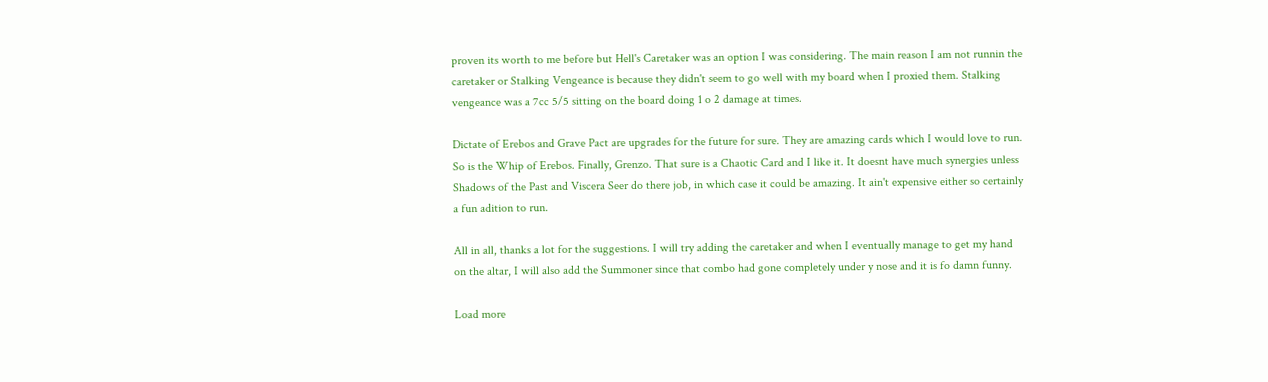proven its worth to me before but Hell's Caretaker was an option I was considering. The main reason I am not runnin the caretaker or Stalking Vengeance is because they didn't seem to go well with my board when I proxied them. Stalking vengeance was a 7cc 5/5 sitting on the board doing 1 o 2 damage at times.

Dictate of Erebos and Grave Pact are upgrades for the future for sure. They are amazing cards which I would love to run. So is the Whip of Erebos. Finally, Grenzo. That sure is a Chaotic Card and I like it. It doesnt have much synergies unless Shadows of the Past and Viscera Seer do there job, in which case it could be amazing. It ain't expensive either so certainly a fun adition to run.

All in all, thanks a lot for the suggestions. I will try adding the caretaker and when I eventually manage to get my hand on the altar, I will also add the Summoner since that combo had gone completely under y nose and it is fo damn funny.

Load more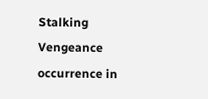Stalking Vengeance occurrence in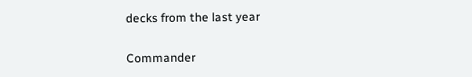decks from the last year

Commander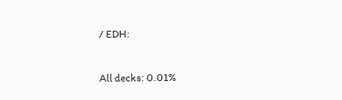/ EDH:

All decks: 0.01%